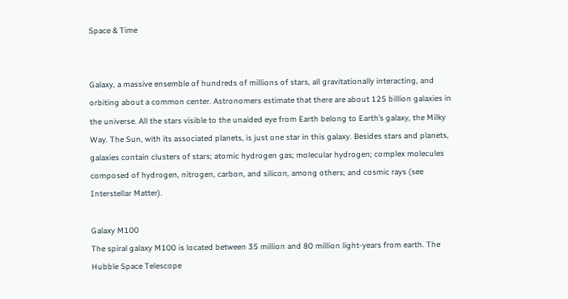Space & Time


Galaxy, a massive ensemble of hundreds of millions of stars, all gravitationally interacting, and orbiting about a common center. Astronomers estimate that there are about 125 billion galaxies in the universe. All the stars visible to the unaided eye from Earth belong to Earth’s galaxy, the Milky Way. The Sun, with its associated planets, is just one star in this galaxy. Besides stars and planets, galaxies contain clusters of stars; atomic hydrogen gas; molecular hydrogen; complex molecules composed of hydrogen, nitrogen, carbon, and silicon, among others; and cosmic rays (see Interstellar Matter).

Galaxy M100
The spiral galaxy M100 is located between 35 million and 80 million light-years from earth. The Hubble Space Telescope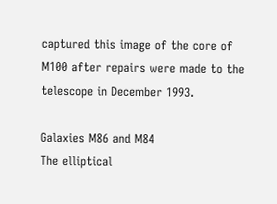captured this image of the core of M100 after repairs were made to the telescope in December 1993.

Galaxies M86 and M84
The elliptical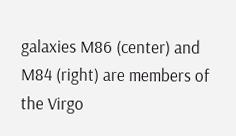galaxies M86 (center) and M84 (right) are members of the Virgo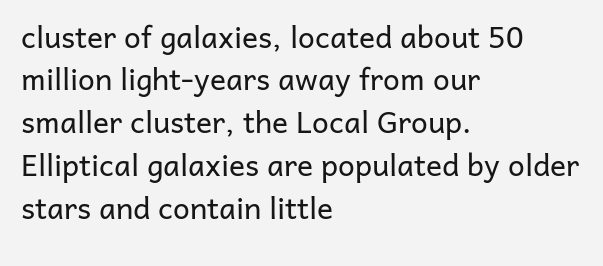cluster of galaxies, located about 50 million light-years away from our smaller cluster, the Local Group. Elliptical galaxies are populated by older stars and contain little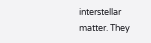interstellar matter. They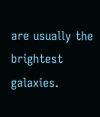are usually the brightest galaxies.